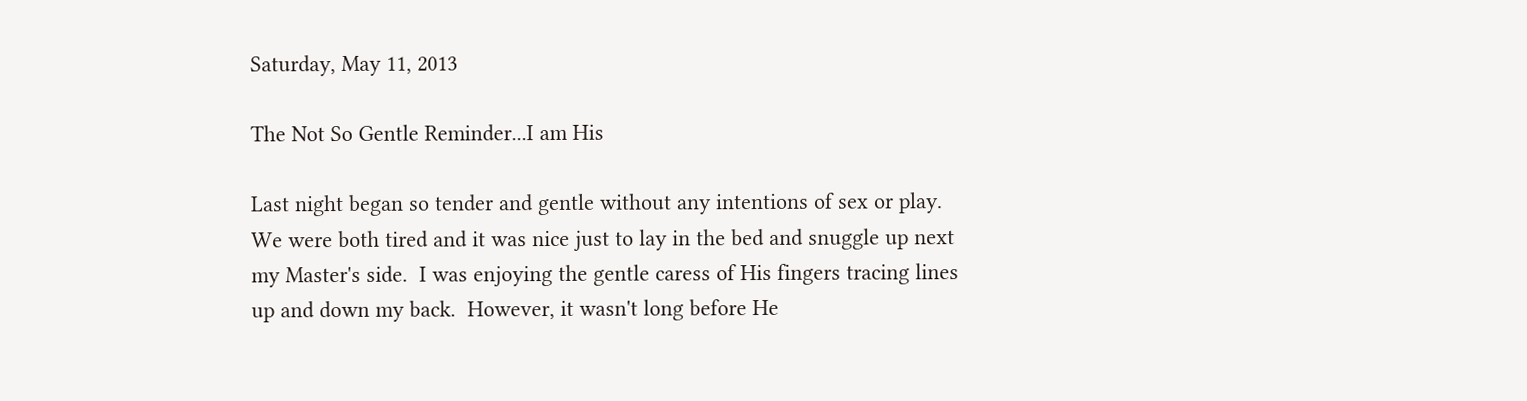Saturday, May 11, 2013

The Not So Gentle Reminder...I am His

Last night began so tender and gentle without any intentions of sex or play.  We were both tired and it was nice just to lay in the bed and snuggle up next my Master's side.  I was enjoying the gentle caress of His fingers tracing lines up and down my back.  However, it wasn't long before He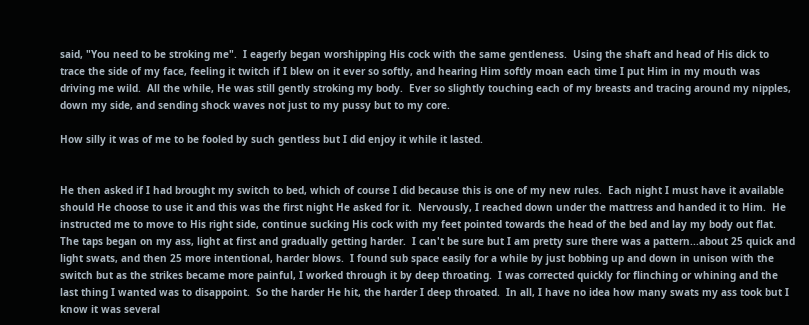said, "You need to be stroking me".  I eagerly began worshipping His cock with the same gentleness.  Using the shaft and head of His dick to trace the side of my face, feeling it twitch if I blew on it ever so softly, and hearing Him softly moan each time I put Him in my mouth was driving me wild.  All the while, He was still gently stroking my body.  Ever so slightly touching each of my breasts and tracing around my nipples, down my side, and sending shock waves not just to my pussy but to my core.

How silly it was of me to be fooled by such gentless but I did enjoy it while it lasted.


He then asked if I had brought my switch to bed, which of course I did because this is one of my new rules.  Each night I must have it available should He choose to use it and this was the first night He asked for it.  Nervously, I reached down under the mattress and handed it to Him.  He instructed me to move to His right side, continue sucking His cock with my feet pointed towards the head of the bed and lay my body out flat.  The taps began on my ass, light at first and gradually getting harder.  I can't be sure but I am pretty sure there was a pattern...about 25 quick and light swats, and then 25 more intentional, harder blows.  I found sub space easily for a while by just bobbing up and down in unison with the switch but as the strikes became more painful, I worked through it by deep throating.  I was corrected quickly for flinching or whining and the last thing I wanted was to disappoint.  So the harder He hit, the harder I deep throated.  In all, I have no idea how many swats my ass took but I know it was several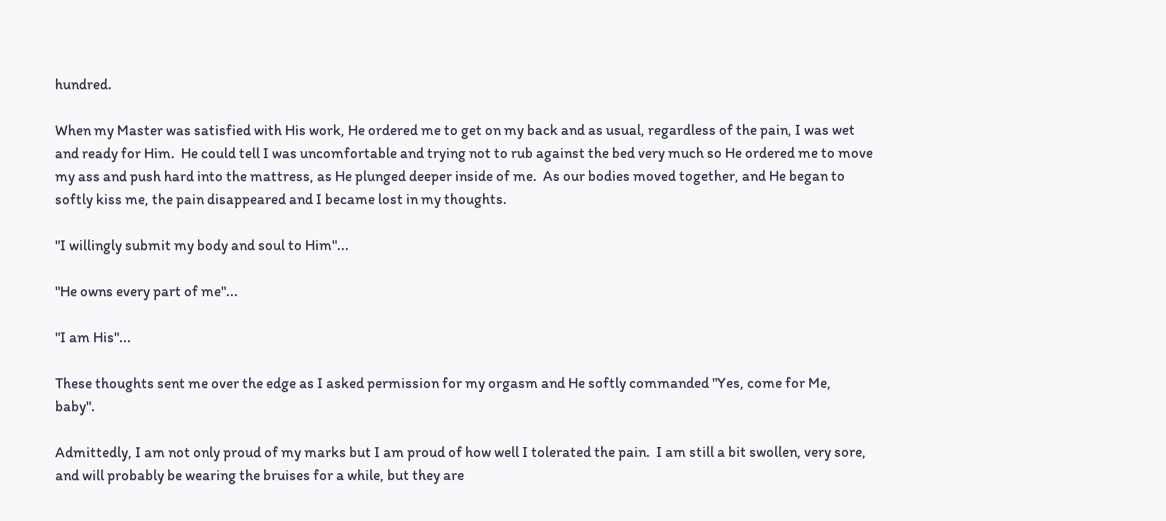hundred.

When my Master was satisfied with His work, He ordered me to get on my back and as usual, regardless of the pain, I was wet and ready for Him.  He could tell I was uncomfortable and trying not to rub against the bed very much so He ordered me to move my ass and push hard into the mattress, as He plunged deeper inside of me.  As our bodies moved together, and He began to softly kiss me, the pain disappeared and I became lost in my thoughts.

"I willingly submit my body and soul to Him"...

"He owns every part of me"...

"I am His"...

These thoughts sent me over the edge as I asked permission for my orgasm and He softly commanded "Yes, come for Me, baby".

Admittedly, I am not only proud of my marks but I am proud of how well I tolerated the pain.  I am still a bit swollen, very sore, and will probably be wearing the bruises for a while, but they are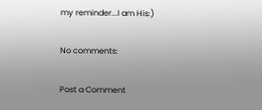my reminder...I am His:)

No comments:

Post a Comment